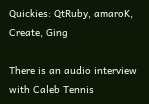Quickies: QtRuby, amaroK, Create, Ging

There is an audio interview with Caleb Tennis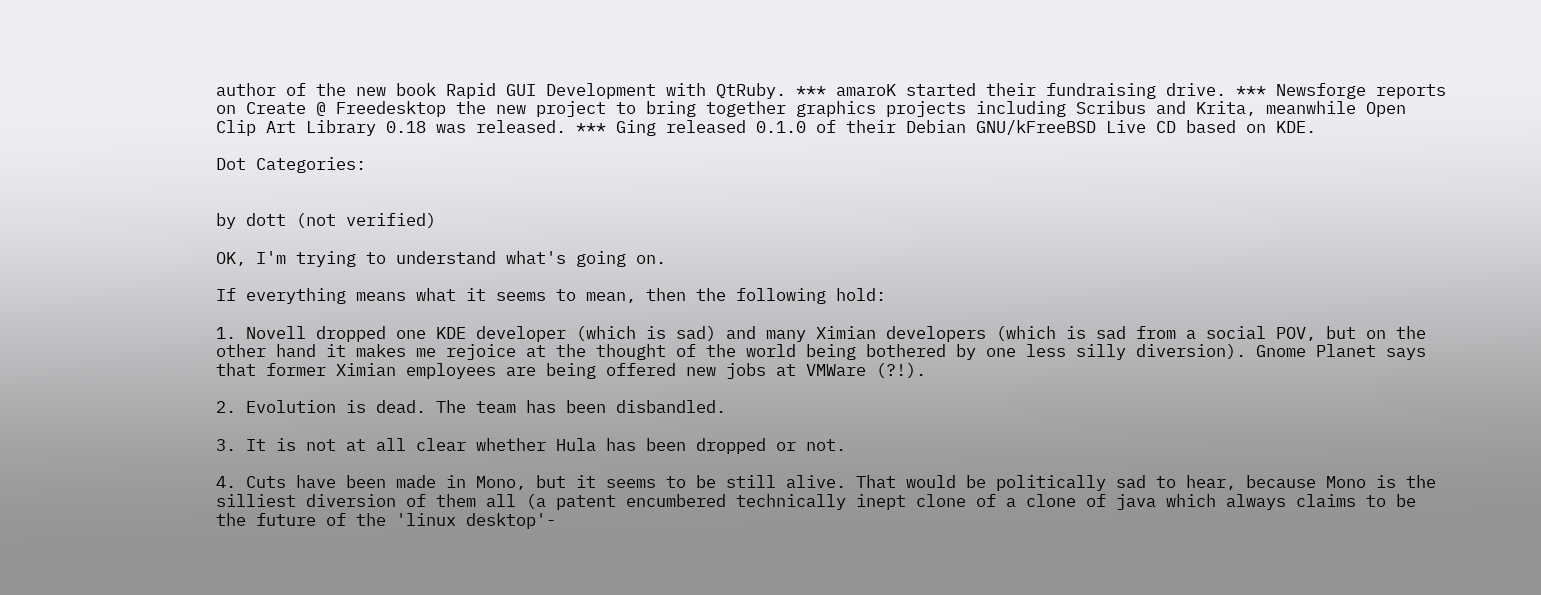author of the new book Rapid GUI Development with QtRuby. *** amaroK started their fundraising drive. *** Newsforge reports on Create @ Freedesktop the new project to bring together graphics projects including Scribus and Krita, meanwhile Open Clip Art Library 0.18 was released. *** Ging released 0.1.0 of their Debian GNU/kFreeBSD Live CD based on KDE.

Dot Categories:


by dott (not verified)

OK, I'm trying to understand what's going on.

If everything means what it seems to mean, then the following hold:

1. Novell dropped one KDE developer (which is sad) and many Ximian developers (which is sad from a social POV, but on the other hand it makes me rejoice at the thought of the world being bothered by one less silly diversion). Gnome Planet says that former Ximian employees are being offered new jobs at VMWare (?!).

2. Evolution is dead. The team has been disbandled.

3. It is not at all clear whether Hula has been dropped or not.

4. Cuts have been made in Mono, but it seems to be still alive. That would be politically sad to hear, because Mono is the silliest diversion of them all (a patent encumbered technically inept clone of a clone of java which always claims to be the future of the 'linux desktop'-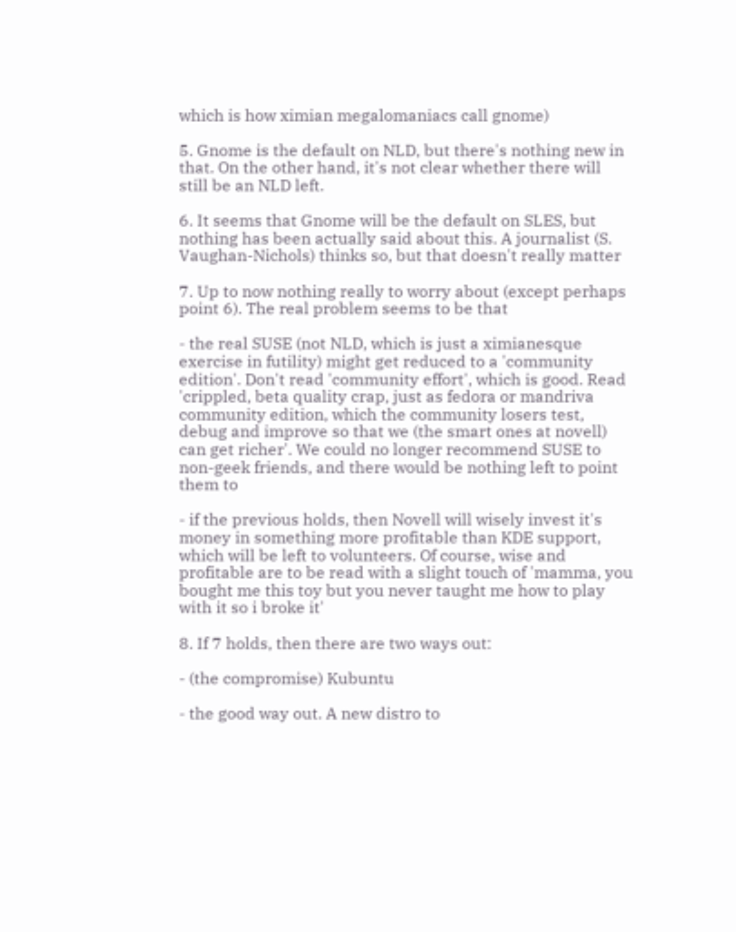which is how ximian megalomaniacs call gnome)

5. Gnome is the default on NLD, but there's nothing new in that. On the other hand, it's not clear whether there will still be an NLD left.

6. It seems that Gnome will be the default on SLES, but nothing has been actually said about this. A journalist (S. Vaughan-Nichols) thinks so, but that doesn't really matter

7. Up to now nothing really to worry about (except perhaps point 6). The real problem seems to be that

- the real SUSE (not NLD, which is just a ximianesque exercise in futility) might get reduced to a 'community edition'. Don't read 'community effort', which is good. Read 'crippled, beta quality crap, just as fedora or mandriva community edition, which the community losers test, debug and improve so that we (the smart ones at novell) can get richer'. We could no longer recommend SUSE to non-geek friends, and there would be nothing left to point them to

- if the previous holds, then Novell will wisely invest it's money in something more profitable than KDE support, which will be left to volunteers. Of course, wise and profitable are to be read with a slight touch of 'mamma, you bought me this toy but you never taught me how to play with it so i broke it'

8. If 7 holds, then there are two ways out:

- (the compromise) Kubuntu

- the good way out. A new distro to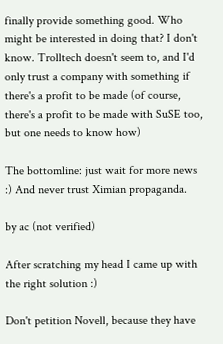finally provide something good. Who might be interested in doing that? I don't know. Trolltech doesn't seem to, and I'd only trust a company with something if there's a profit to be made (of course, there's a profit to be made with SuSE too, but one needs to know how)

The bottomline: just wait for more news :) And never trust Ximian propaganda.

by ac (not verified)

After scratching my head I came up with the right solution :)

Don't petition Novell, because they have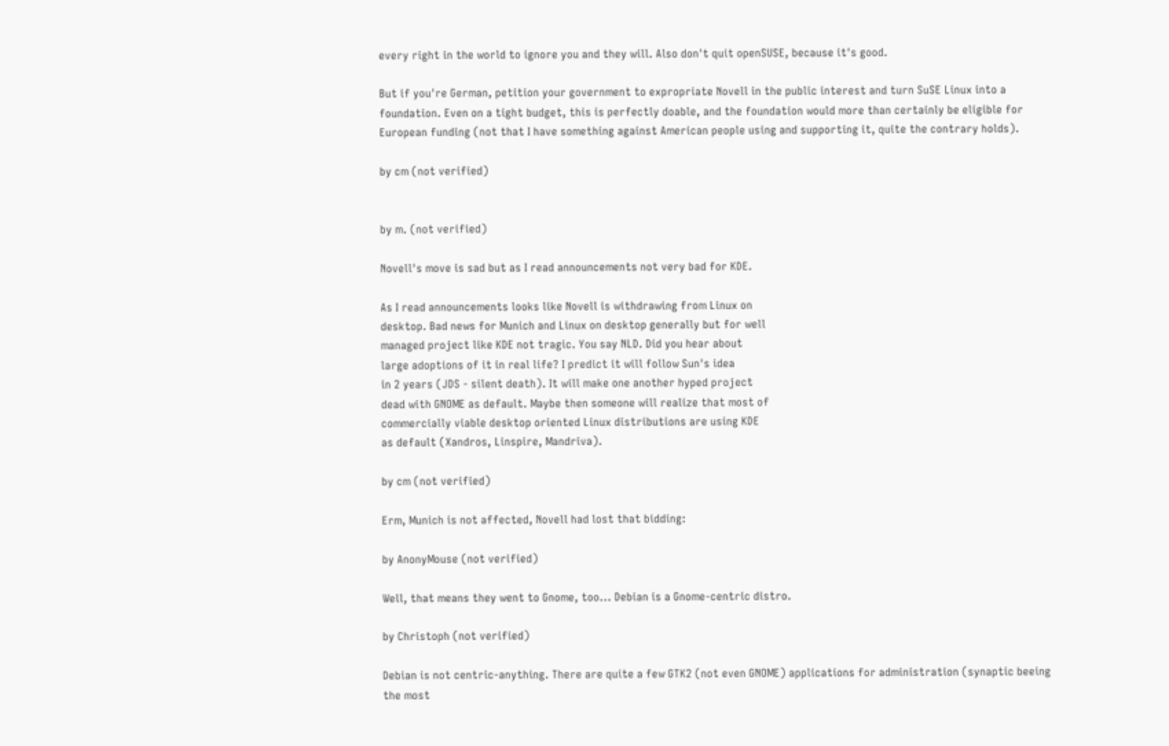every right in the world to ignore you and they will. Also don't quit openSUSE, because it's good.

But if you're German, petition your government to expropriate Novell in the public interest and turn SuSE Linux into a foundation. Even on a tight budget, this is perfectly doable, and the foundation would more than certainly be eligible for European funding (not that I have something against American people using and supporting it, quite the contrary holds).

by cm (not verified)


by m. (not verified)

Novell's move is sad but as I read announcements not very bad for KDE.

As I read announcements looks like Novell is withdrawing from Linux on
desktop. Bad news for Munich and Linux on desktop generally but for well
managed project like KDE not tragic. You say NLD. Did you hear about
large adoptions of it in real life? I predict it will follow Sun's idea
in 2 years (JDS - silent death). It will make one another hyped project
dead with GNOME as default. Maybe then someone will realize that most of
commercially viable desktop oriented Linux distributions are using KDE
as default (Xandros, Linspire, Mandriva).

by cm (not verified)

Erm, Munich is not affected, Novell had lost that bidding:

by AnonyMouse (not verified)

Well, that means they went to Gnome, too... Debian is a Gnome-centric distro.

by Christoph (not verified)

Debian is not centric-anything. There are quite a few GTK2 (not even GNOME) applications for administration (synaptic beeing the most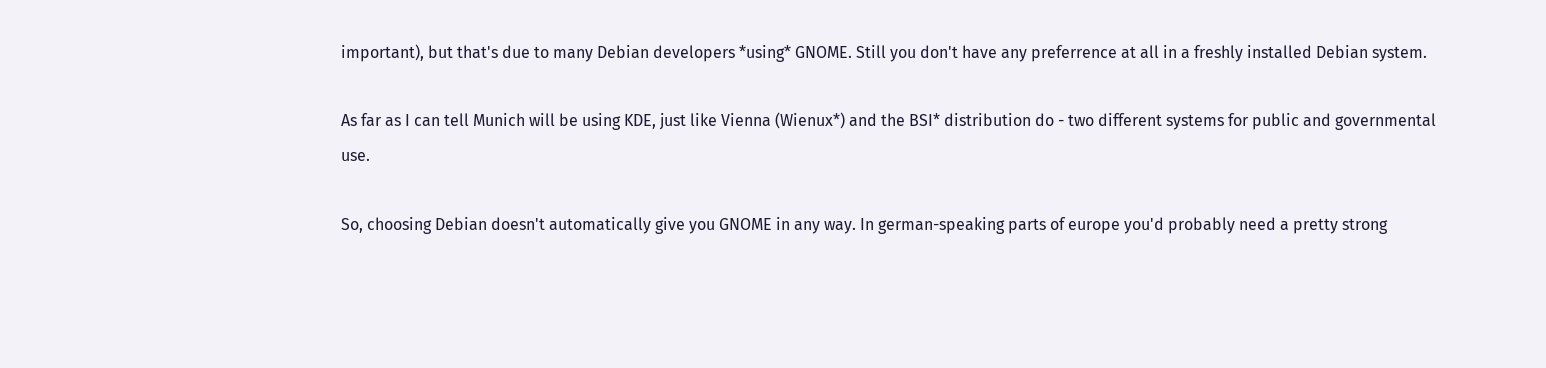important), but that's due to many Debian developers *using* GNOME. Still you don't have any preferrence at all in a freshly installed Debian system.

As far as I can tell Munich will be using KDE, just like Vienna (Wienux*) and the BSI* distribution do - two different systems for public and governmental use.

So, choosing Debian doesn't automatically give you GNOME in any way. In german-speaking parts of europe you'd probably need a pretty strong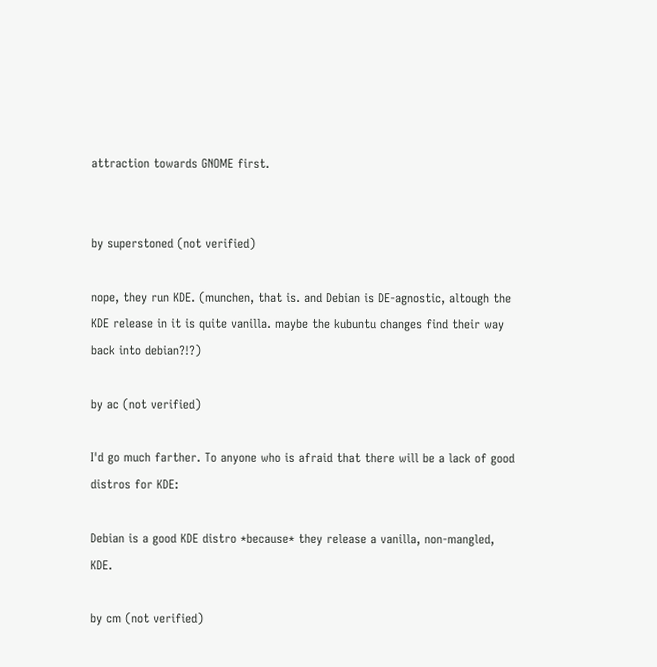attraction towards GNOME first.


by superstoned (not verified)

nope, they run KDE. (munchen, that is. and Debian is DE-agnostic, altough the KDE release in it is quite vanilla. maybe the kubuntu changes find their way back into debian?!?)

by ac (not verified)

I'd go much farther. To anyone who is afraid that there will be a lack of good distros for KDE:

Debian is a good KDE distro *because* they release a vanilla, non-mangled, KDE.

by cm (not verified)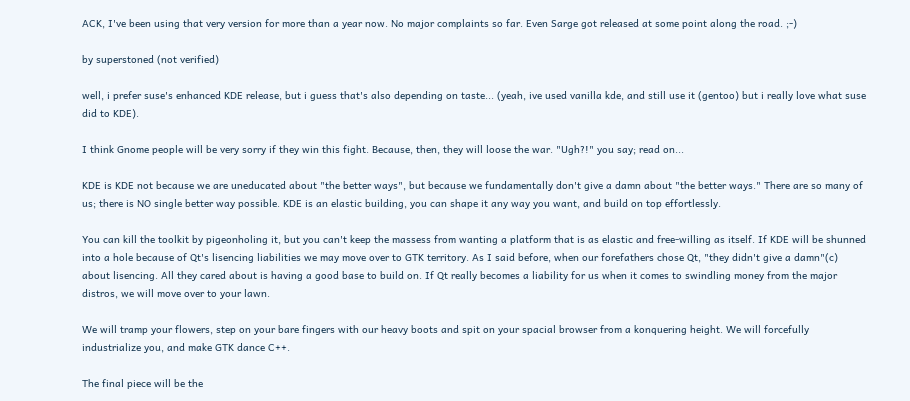ACK, I've been using that very version for more than a year now. No major complaints so far. Even Sarge got released at some point along the road. ;-)

by superstoned (not verified)

well, i prefer suse's enhanced KDE release, but i guess that's also depending on taste... (yeah, ive used vanilla kde, and still use it (gentoo) but i really love what suse did to KDE).

I think Gnome people will be very sorry if they win this fight. Because, then, they will loose the war. "Ugh?!" you say; read on...

KDE is KDE not because we are uneducated about "the better ways", but because we fundamentally don't give a damn about "the better ways." There are so many of us; there is NO single better way possible. KDE is an elastic building, you can shape it any way you want, and build on top effortlessly.

You can kill the toolkit by pigeonholing it, but you can't keep the massess from wanting a platform that is as elastic and free-willing as itself. If KDE will be shunned into a hole because of Qt's lisencing liabilities we may move over to GTK territory. As I said before, when our forefathers chose Qt, "they didn't give a damn"(c) about lisencing. All they cared about is having a good base to build on. If Qt really becomes a liability for us when it comes to swindling money from the major distros, we will move over to your lawn.

We will tramp your flowers, step on your bare fingers with our heavy boots and spit on your spacial browser from a konquering height. We will forcefully industrialize you, and make GTK dance C++.

The final piece will be the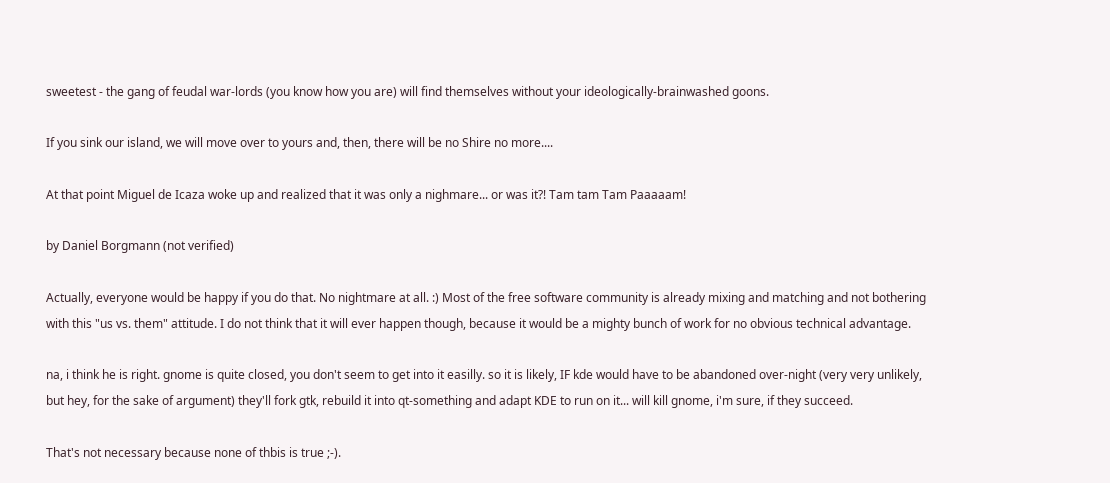sweetest - the gang of feudal war-lords (you know how you are) will find themselves without your ideologically-brainwashed goons.

If you sink our island, we will move over to yours and, then, there will be no Shire no more....

At that point Miguel de Icaza woke up and realized that it was only a nighmare... or was it?! Tam tam Tam Paaaaam!

by Daniel Borgmann (not verified)

Actually, everyone would be happy if you do that. No nightmare at all. :) Most of the free software community is already mixing and matching and not bothering with this "us vs. them" attitude. I do not think that it will ever happen though, because it would be a mighty bunch of work for no obvious technical advantage.

na, i think he is right. gnome is quite closed, you don't seem to get into it easilly. so it is likely, IF kde would have to be abandoned over-night (very very unlikely, but hey, for the sake of argument) they'll fork gtk, rebuild it into qt-something and adapt KDE to run on it... will kill gnome, i'm sure, if they succeed.

That's not necessary because none of thbis is true ;-).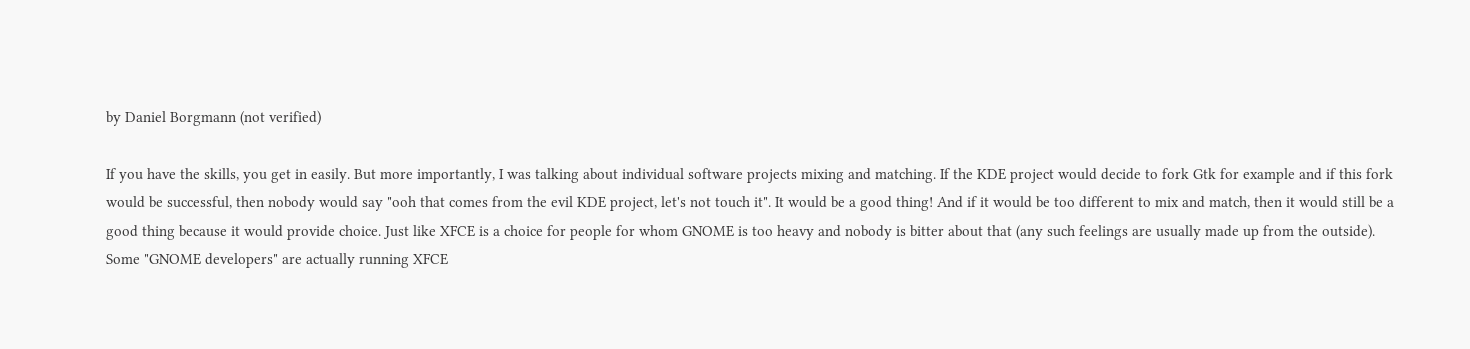by Daniel Borgmann (not verified)

If you have the skills, you get in easily. But more importantly, I was talking about individual software projects mixing and matching. If the KDE project would decide to fork Gtk for example and if this fork would be successful, then nobody would say "ooh that comes from the evil KDE project, let's not touch it". It would be a good thing! And if it would be too different to mix and match, then it would still be a good thing because it would provide choice. Just like XFCE is a choice for people for whom GNOME is too heavy and nobody is bitter about that (any such feelings are usually made up from the outside). Some "GNOME developers" are actually running XFCE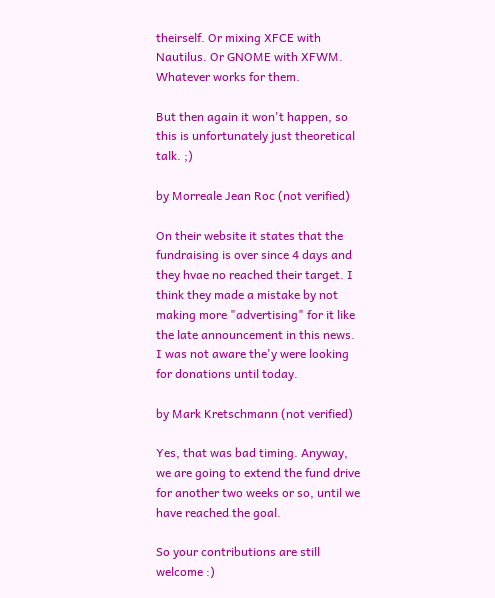theirself. Or mixing XFCE with Nautilus. Or GNOME with XFWM. Whatever works for them.

But then again it won't happen, so this is unfortunately just theoretical talk. ;)

by Morreale Jean Roc (not verified)

On their website it states that the fundraising is over since 4 days and they hvae no reached their target. I think they made a mistake by not making more "advertising" for it like the late announcement in this news. I was not aware the'y were looking for donations until today.

by Mark Kretschmann (not verified)

Yes, that was bad timing. Anyway, we are going to extend the fund drive for another two weeks or so, until we have reached the goal.

So your contributions are still welcome :)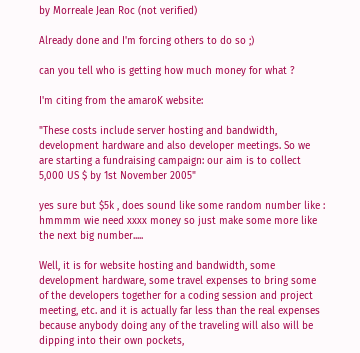by Morreale Jean Roc (not verified)

Already done and I'm forcing others to do so ;)

can you tell who is getting how much money for what ?

I'm citing from the amaroK website:

"These costs include server hosting and bandwidth, development hardware and also developer meetings. So we are starting a fundraising campaign: our aim is to collect 5,000 US $ by 1st November 2005"

yes sure but $5k , does sound like some random number like : hmmmm wie need xxxx money so just make some more like the next big number.....

Well, it is for website hosting and bandwidth, some development hardware, some travel expenses to bring some of the developers together for a coding session and project meeting, etc. and it is actually far less than the real expenses because anybody doing any of the traveling will also will be dipping into their own pockets,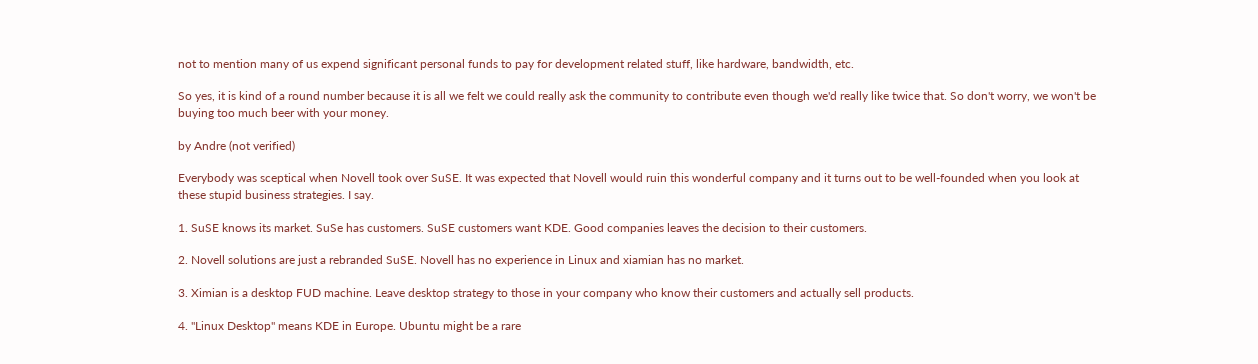not to mention many of us expend significant personal funds to pay for development related stuff, like hardware, bandwidth, etc.

So yes, it is kind of a round number because it is all we felt we could really ask the community to contribute even though we'd really like twice that. So don't worry, we won't be buying too much beer with your money.

by Andre (not verified)

Everybody was sceptical when Novell took over SuSE. It was expected that Novell would ruin this wonderful company and it turns out to be well-founded when you look at these stupid business strategies. I say.

1. SuSE knows its market. SuSe has customers. SuSE customers want KDE. Good companies leaves the decision to their customers.

2. Novell solutions are just a rebranded SuSE. Novell has no experience in Linux and xiamian has no market.

3. Ximian is a desktop FUD machine. Leave desktop strategy to those in your company who know their customers and actually sell products.

4. "Linux Desktop" means KDE in Europe. Ubuntu might be a rare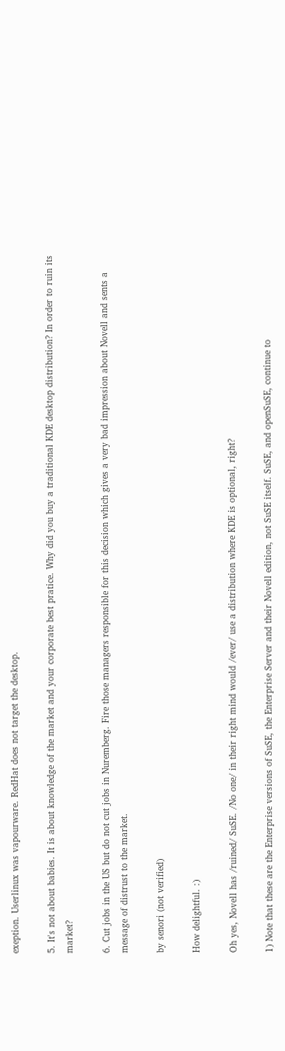exeption. Userlinux was vapourware. RedHat does not target the desktop.

5. It's not about babies. It is about knowledge of the market and your corporate best pratice. Why did you buy a traditional KDE desktop distribution? In order to ruin its market?

6. Cut jobs in the US but do not cut jobs in Nuremberg. Fire those managers responsible for this decision which gives a very bad impression about Novell and sents a message of distrust to the market.

by senori (not verified)

How delightful. :)

Oh yes, Novell has /ruined/ SuSE. /No one/ in their right mind would /ever/ use a distribution where KDE is optional, right?

1) Note that these are the Enterprise versions of SuSE, the Enterprise Server and their Novell edition, not SuSE itself. SuSE, and openSuSE, continue to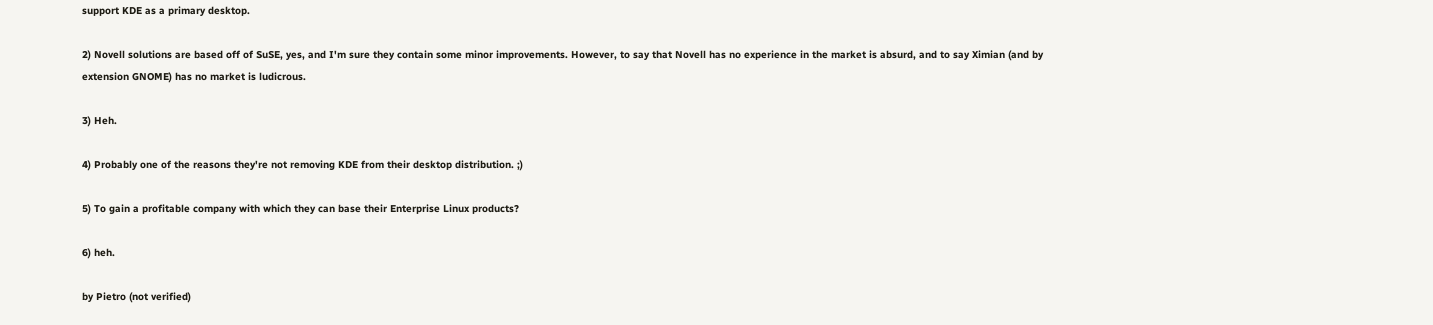support KDE as a primary desktop.

2) Novell solutions are based off of SuSE, yes, and I'm sure they contain some minor improvements. However, to say that Novell has no experience in the market is absurd, and to say Ximian (and by extension GNOME) has no market is ludicrous.

3) Heh.

4) Probably one of the reasons they're not removing KDE from their desktop distribution. ;)

5) To gain a profitable company with which they can base their Enterprise Linux products?

6) heh.

by Pietro (not verified)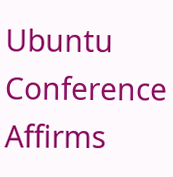Ubuntu Conference Affirms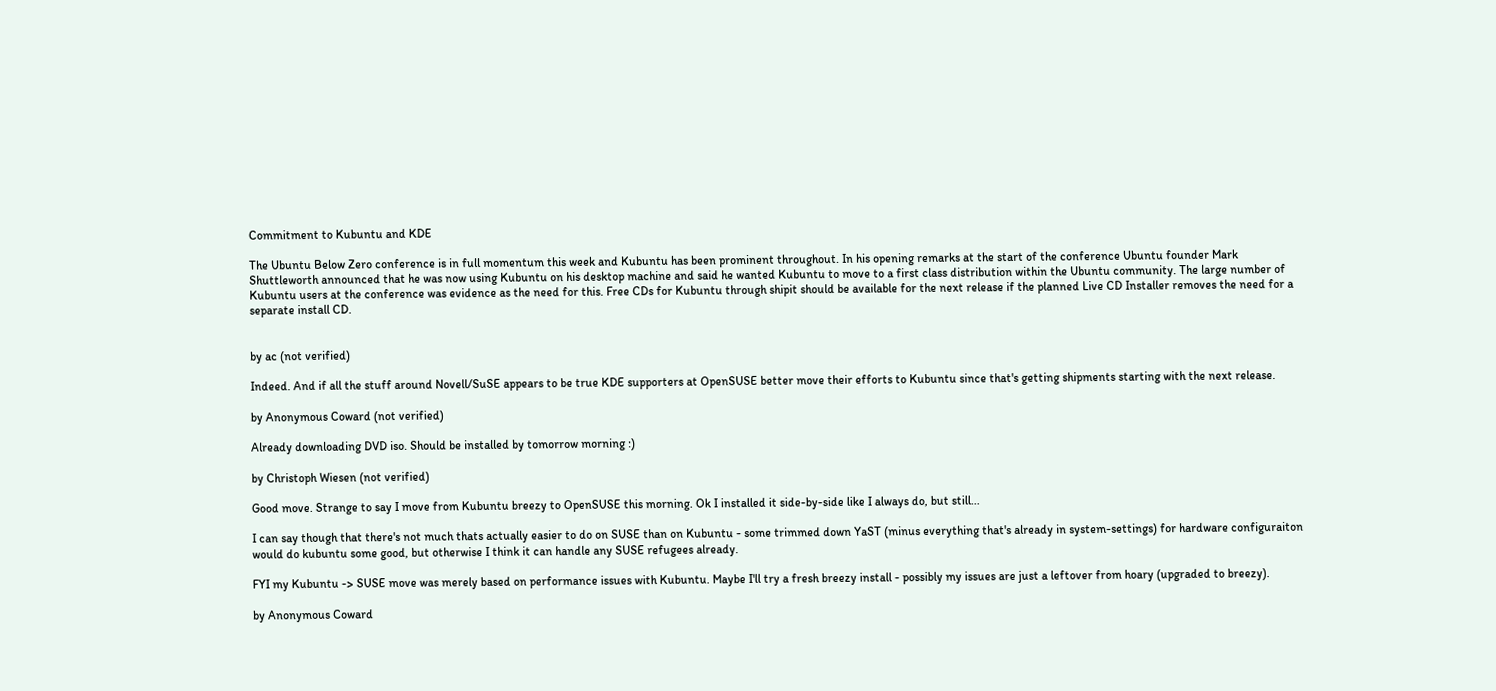Commitment to Kubuntu and KDE

The Ubuntu Below Zero conference is in full momentum this week and Kubuntu has been prominent throughout. In his opening remarks at the start of the conference Ubuntu founder Mark Shuttleworth announced that he was now using Kubuntu on his desktop machine and said he wanted Kubuntu to move to a first class distribution within the Ubuntu community. The large number of Kubuntu users at the conference was evidence as the need for this. Free CDs for Kubuntu through shipit should be available for the next release if the planned Live CD Installer removes the need for a separate install CD.


by ac (not verified)

Indeed. And if all the stuff around Novell/SuSE appears to be true KDE supporters at OpenSUSE better move their efforts to Kubuntu since that's getting shipments starting with the next release.

by Anonymous Coward (not verified)

Already downloading DVD iso. Should be installed by tomorrow morning :)

by Christoph Wiesen (not verified)

Good move. Strange to say I move from Kubuntu breezy to OpenSUSE this morning. Ok I installed it side-by-side like I always do, but still...

I can say though that there's not much thats actually easier to do on SUSE than on Kubuntu - some trimmed down YaST (minus everything that's already in system-settings) for hardware configuraiton would do kubuntu some good, but otherwise I think it can handle any SUSE refugees already.

FYI my Kubuntu -> SUSE move was merely based on performance issues with Kubuntu. Maybe I'll try a fresh breezy install - possibly my issues are just a leftover from hoary (upgraded to breezy).

by Anonymous Coward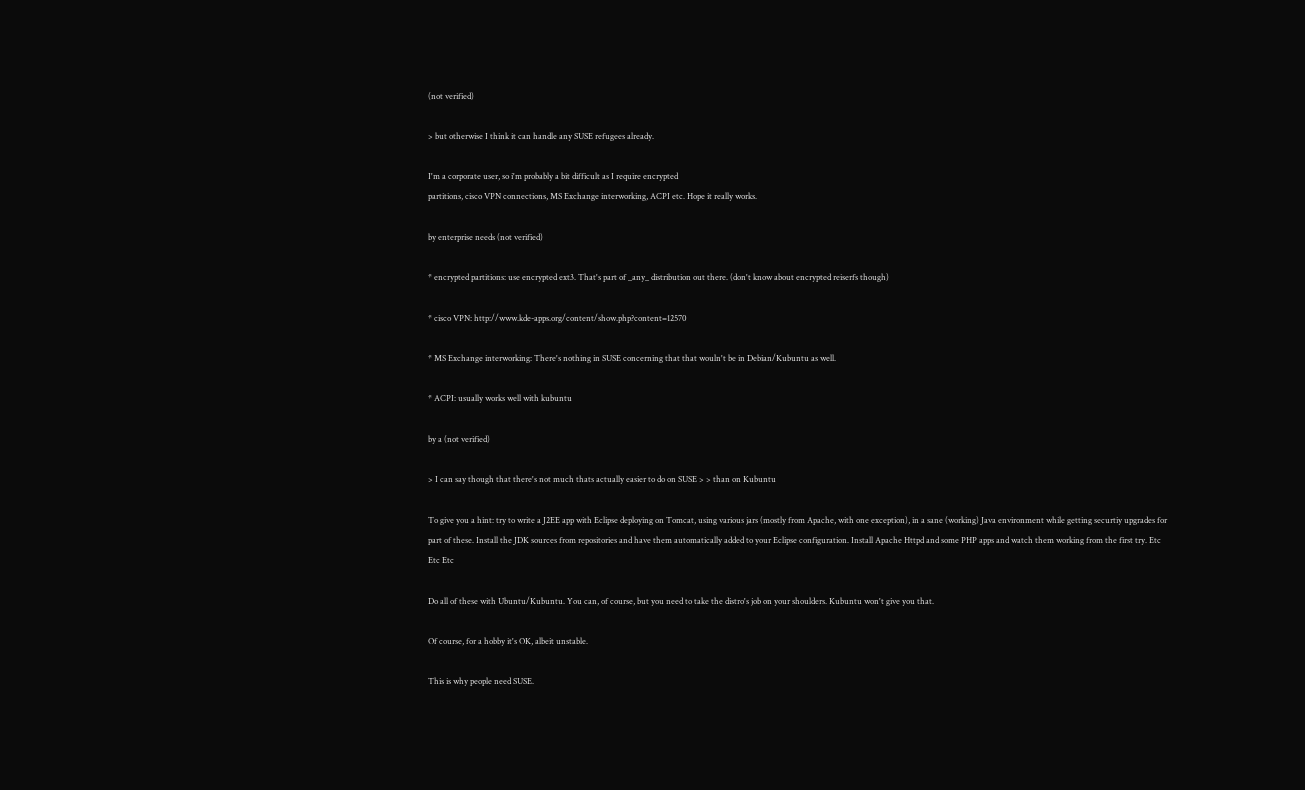(not verified)

> but otherwise I think it can handle any SUSE refugees already.

I'm a corporate user, so i'm probably a bit difficult as I require encrypted
partitions, cisco VPN connections, MS Exchange interworking, ACPI etc. Hope it really works.

by enterprise needs (not verified)

* encrypted partitions: use encrypted ext3. That's part of _any_ distribution out there. (don't know about encrypted reiserfs though)

* cisco VPN: http://www.kde-apps.org/content/show.php?content=12570

* MS Exchange interworking: There's nothing in SUSE concerning that that wouln't be in Debian/Kubuntu as well.

* ACPI: usually works well with kubuntu

by a (not verified)

> I can say though that there's not much thats actually easier to do on SUSE > > than on Kubuntu

To give you a hint: try to write a J2EE app with Eclipse deploying on Tomcat, using various jars (mostly from Apache, with one exception), in a sane (working) Java environment while getting securtiy upgrades for part of these. Install the JDK sources from repositories and have them automatically added to your Eclipse configuration. Install Apache Httpd and some PHP apps and watch them working from the first try. Etc Etc Etc

Do all of these with Ubuntu/Kubuntu. You can, of course, but you need to take the distro's job on your shoulders. Kubuntu won't give you that.

Of course, for a hobby it's OK, albeit unstable.

This is why people need SUSE.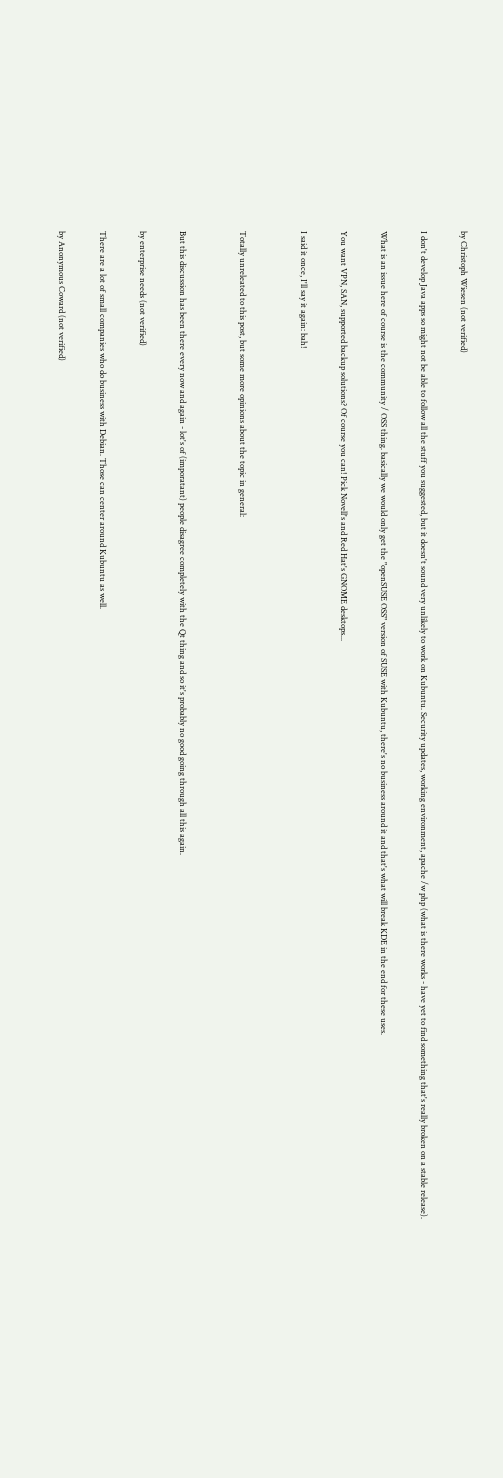by Christoph Wiesen (not verified)

I don't develop Java apps so might not be able to follow all the stuff you suggested, but it doesn't sound very unlikely to work on Kubuntu. Security updates, working environment, apache /w php (what is there works - have yet to find something that's really broken on a stable release).

What is an issue here of course is the community / OSS thing. basically we would only get the "openSUSE OSS" version of SUSE with Kubuntu, there's no business around it and that's what will break KDE in the end for these uses.

You want VPN, SAN, supported backup solutions? Of course you can! Pick Novell's and Red Hat's GNOME desktops...

I said it once, I'll say it again: bah!


Totally unreleated to this post, but some more opinions about the topic in general:


But this discussion has been there every now and again - lot's of (imporatant) people disagree completely with the Qt thing and so it's probably no good going through all this again.

by enterprise needs (not verified)

There are a lot of small companies who do business with Debian. Those can center around Kubuntu as well.

by Anonymous Coward (not verified)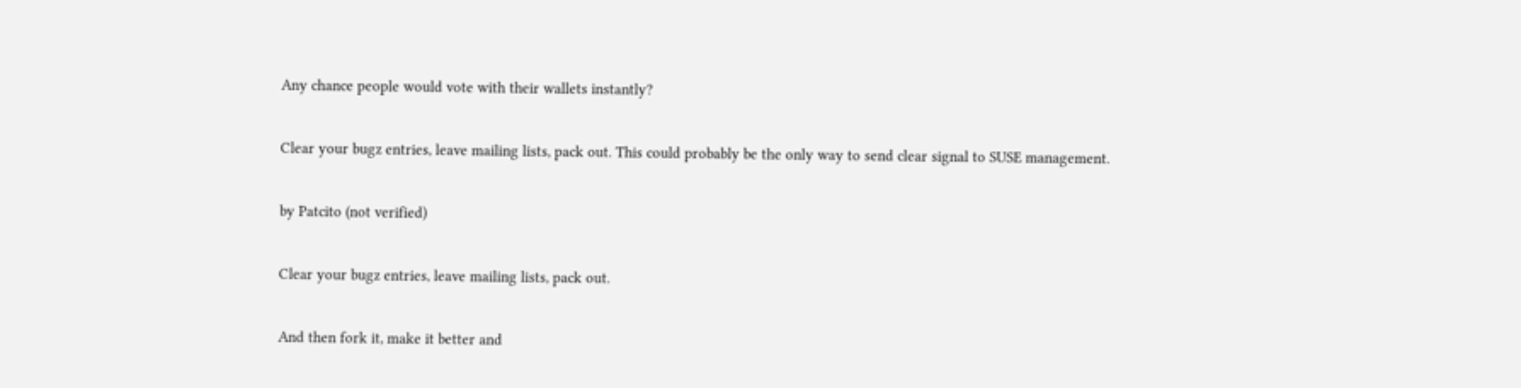Any chance people would vote with their wallets instantly?

Clear your bugz entries, leave mailing lists, pack out. This could probably be the only way to send clear signal to SUSE management.

by Patcito (not verified)

Clear your bugz entries, leave mailing lists, pack out.

And then fork it, make it better and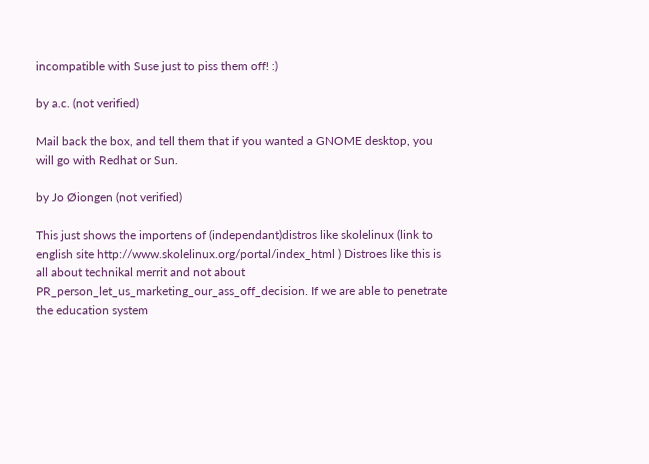incompatible with Suse just to piss them off! :)

by a.c. (not verified)

Mail back the box, and tell them that if you wanted a GNOME desktop, you will go with Redhat or Sun.

by Jo Øiongen (not verified)

This just shows the importens of (independant)distros like skolelinux (link to english site http://www.skolelinux.org/portal/index_html ) Distroes like this is all about technikal merrit and not about PR_person_let_us_marketing_our_ass_off_decision. If we are able to penetrate the education system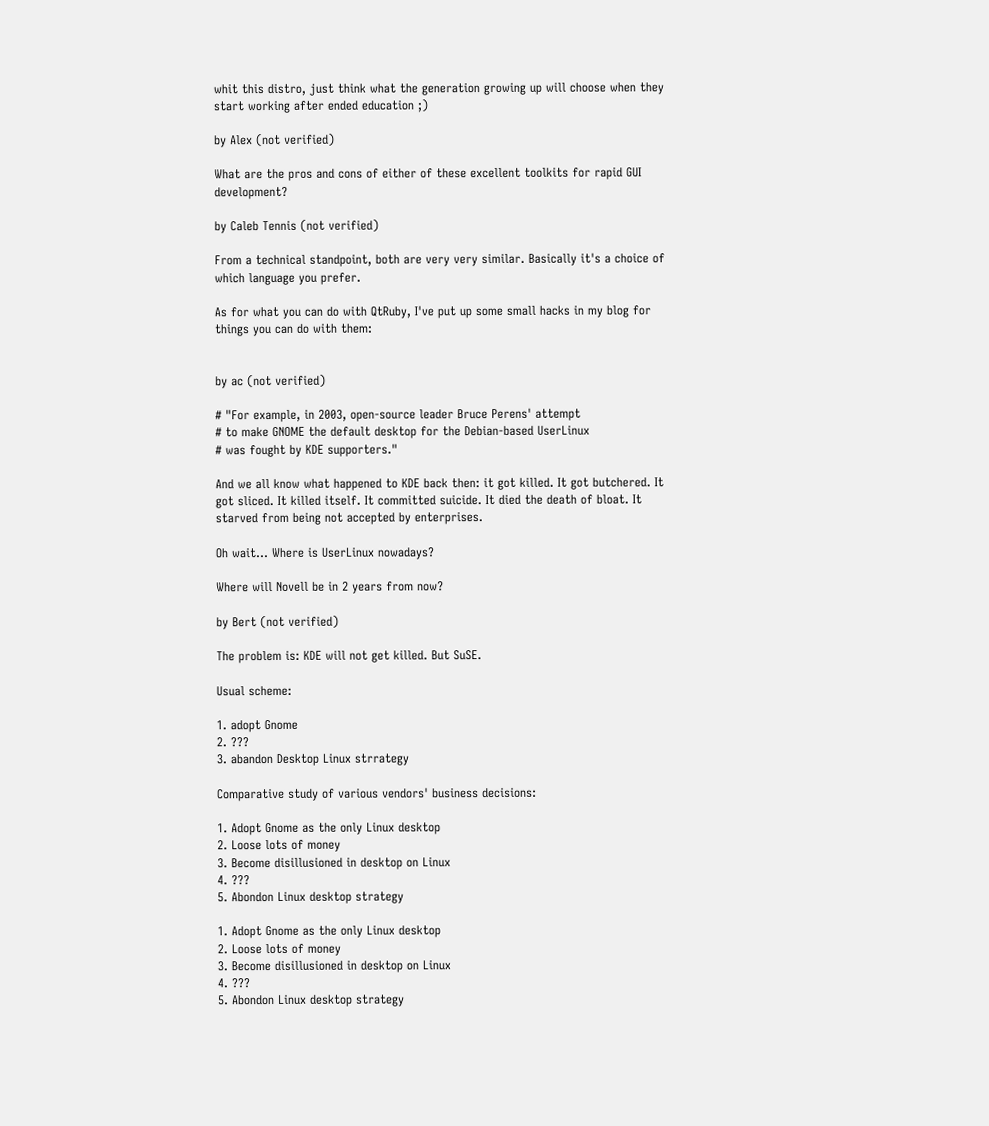whit this distro, just think what the generation growing up will choose when they start working after ended education ;)

by Alex (not verified)

What are the pros and cons of either of these excellent toolkits for rapid GUI development?

by Caleb Tennis (not verified)

From a technical standpoint, both are very very similar. Basically it's a choice of which language you prefer.

As for what you can do with QtRuby, I've put up some small hacks in my blog for things you can do with them:


by ac (not verified)

# "For example, in 2003, open-source leader Bruce Perens' attempt
# to make GNOME the default desktop for the Debian-based UserLinux
# was fought by KDE supporters."

And we all know what happened to KDE back then: it got killed. It got butchered. It got sliced. It killed itself. It committed suicide. It died the death of bloat. It starved from being not accepted by enterprises.

Oh wait... Where is UserLinux nowadays?

Where will Novell be in 2 years from now?

by Bert (not verified)

The problem is: KDE will not get killed. But SuSE.

Usual scheme:

1. adopt Gnome
2. ???
3. abandon Desktop Linux strrategy

Comparative study of various vendors' business decisions:

1. Adopt Gnome as the only Linux desktop
2. Loose lots of money
3. Become disillusioned in desktop on Linux
4. ???
5. Abondon Linux desktop strategy

1. Adopt Gnome as the only Linux desktop
2. Loose lots of money
3. Become disillusioned in desktop on Linux
4. ???
5. Abondon Linux desktop strategy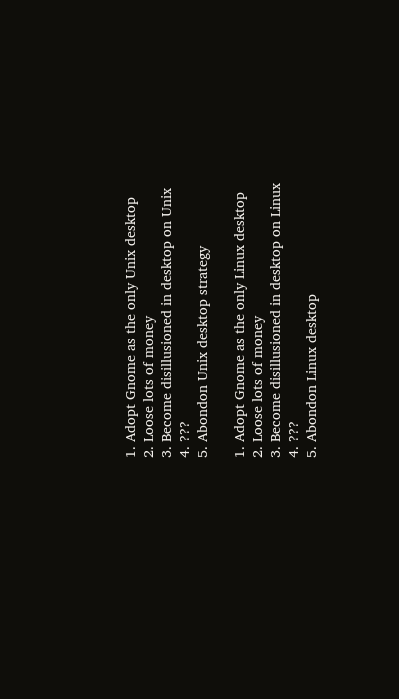1. Adopt Gnome as the only Unix desktop
2. Loose lots of money
3. Become disillusioned in desktop on Unix
4. ???
5. Abondon Unix desktop strategy

1. Adopt Gnome as the only Linux desktop
2. Loose lots of money
3. Become disillusioned in desktop on Linux
4. ???
5. Abondon Linux desktop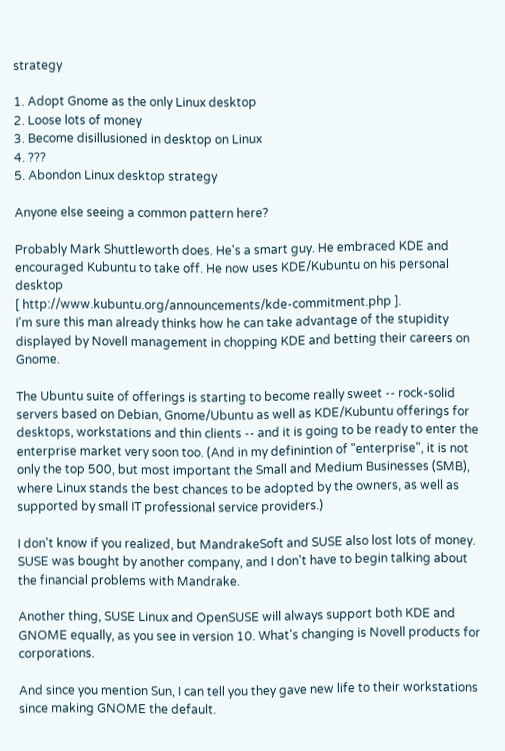strategy

1. Adopt Gnome as the only Linux desktop
2. Loose lots of money
3. Become disillusioned in desktop on Linux
4. ???
5. Abondon Linux desktop strategy

Anyone else seeing a common pattern here?

Probably Mark Shuttleworth does. He's a smart guy. He embraced KDE and encouraged Kubuntu to take off. He now uses KDE/Kubuntu on his personal desktop
[ http://www.kubuntu.org/announcements/kde-commitment.php ].
I'm sure this man already thinks how he can take advantage of the stupidity displayed by Novell management in chopping KDE and betting their careers on Gnome.

The Ubuntu suite of offerings is starting to become really sweet -- rock-solid servers based on Debian, Gnome/Ubuntu as well as KDE/Kubuntu offerings for desktops, workstations and thin clients -- and it is going to be ready to enter the enterprise market very soon too. (And in my definintion of "enterprise", it is not only the top 500, but most important the Small and Medium Businesses (SMB), where Linux stands the best chances to be adopted by the owners, as well as supported by small IT professional service providers.)

I don't know if you realized, but MandrakeSoft and SUSE also lost lots of money. SUSE was bought by another company, and I don't have to begin talking about the financial problems with Mandrake.

Another thing, SUSE Linux and OpenSUSE will always support both KDE and GNOME equally, as you see in version 10. What's changing is Novell products for corporations.

And since you mention Sun, I can tell you they gave new life to their workstations since making GNOME the default.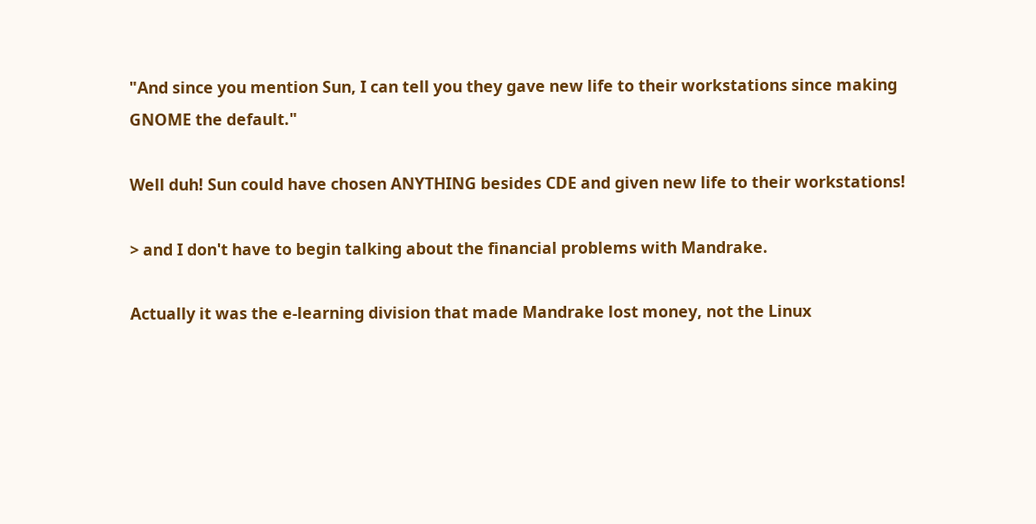"And since you mention Sun, I can tell you they gave new life to their workstations since making GNOME the default."

Well duh! Sun could have chosen ANYTHING besides CDE and given new life to their workstations!

> and I don't have to begin talking about the financial problems with Mandrake.

Actually it was the e-learning division that made Mandrake lost money, not the Linux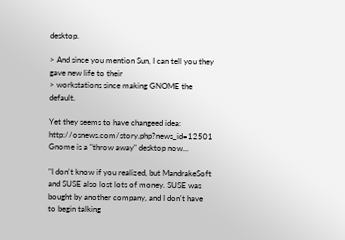desktop.

> And since you mention Sun, I can tell you they gave new life to their
> workstations since making GNOME the default.

Yet they seems to have changeed idea: http://osnews.com/story.php?news_id=12501
Gnome is a "throw away" desktop now...

"I don't know if you realized, but MandrakeSoft and SUSE also lost lots of money. SUSE was bought by another company, and I don't have to begin talking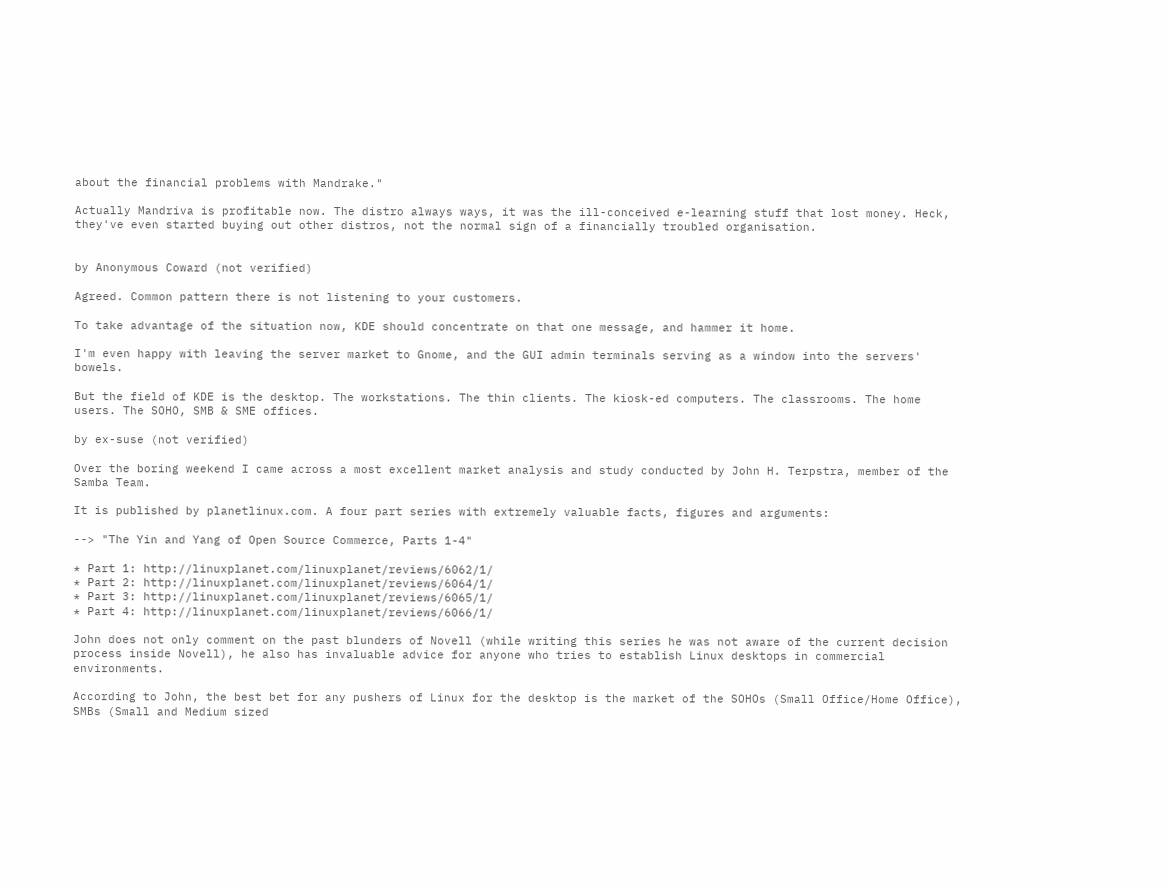about the financial problems with Mandrake."

Actually Mandriva is profitable now. The distro always ways, it was the ill-conceived e-learning stuff that lost money. Heck, they've even started buying out other distros, not the normal sign of a financially troubled organisation.


by Anonymous Coward (not verified)

Agreed. Common pattern there is not listening to your customers.

To take advantage of the situation now, KDE should concentrate on that one message, and hammer it home.

I'm even happy with leaving the server market to Gnome, and the GUI admin terminals serving as a window into the servers' bowels.

But the field of KDE is the desktop. The workstations. The thin clients. The kiosk-ed computers. The classrooms. The home users. The SOHO, SMB & SME offices.

by ex-suse (not verified)

Over the boring weekend I came across a most excellent market analysis and study conducted by John H. Terpstra, member of the Samba Team.

It is published by planetlinux.com. A four part series with extremely valuable facts, figures and arguments:

--> "The Yin and Yang of Open Source Commerce, Parts 1-4"

* Part 1: http://linuxplanet.com/linuxplanet/reviews/6062/1/
* Part 2: http://linuxplanet.com/linuxplanet/reviews/6064/1/
* Part 3: http://linuxplanet.com/linuxplanet/reviews/6065/1/
* Part 4: http://linuxplanet.com/linuxplanet/reviews/6066/1/

John does not only comment on the past blunders of Novell (while writing this series he was not aware of the current decision process inside Novell), he also has invaluable advice for anyone who tries to establish Linux desktops in commercial environments.

According to John, the best bet for any pushers of Linux for the desktop is the market of the SOHOs (Small Office/Home Office), SMBs (Small and Medium sized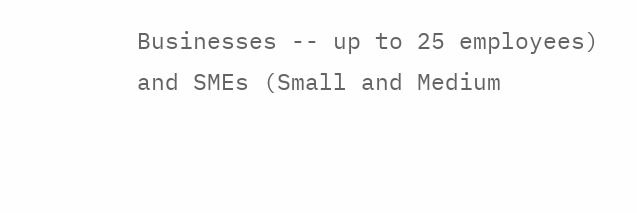Businesses -- up to 25 employees) and SMEs (Small and Medium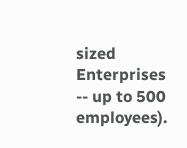sized Enterprises -- up to 500 employees).